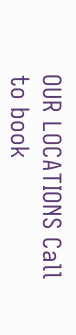OUR LOCATIONS Call to book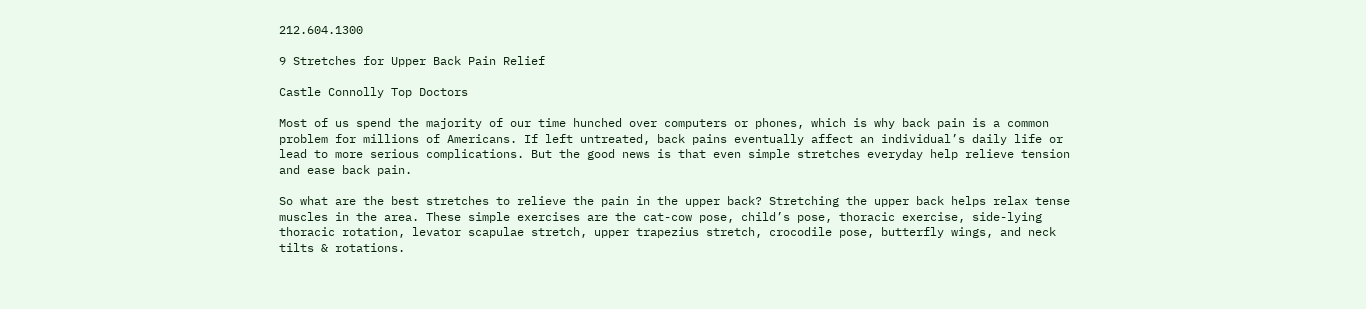212.604.1300

9 Stretches for Upper Back Pain Relief

Castle Connolly Top Doctors

Most of us spend the majority of our time hunched over computers or phones, which is why back pain is a common problem for millions of Americans. If left untreated, back pains eventually affect an individual’s daily life or lead to more serious complications. But the good news is that even simple stretches everyday help relieve tension and ease back pain.

So what are the best stretches to relieve the pain in the upper back? Stretching the upper back helps relax tense muscles in the area. These simple exercises are the cat-cow pose, child’s pose, thoracic exercise, side-lying thoracic rotation, levator scapulae stretch, upper trapezius stretch, crocodile pose, butterfly wings, and neck tilts & rotations.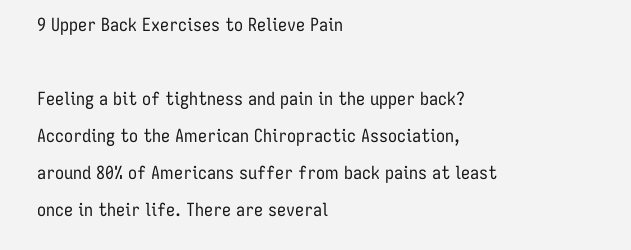9 Upper Back Exercises to Relieve Pain

Feeling a bit of tightness and pain in the upper back? According to the American Chiropractic Association, around 80% of Americans suffer from back pains at least once in their life. There are several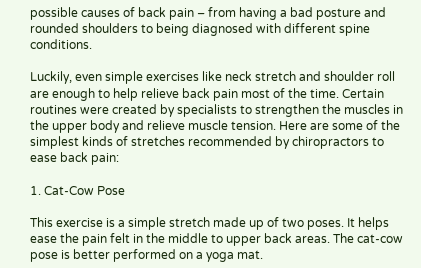possible causes of back pain – from having a bad posture and rounded shoulders to being diagnosed with different spine conditions.

Luckily, even simple exercises like neck stretch and shoulder roll are enough to help relieve back pain most of the time. Certain routines were created by specialists to strengthen the muscles in the upper body and relieve muscle tension. Here are some of the simplest kinds of stretches recommended by chiropractors to ease back pain:

1. Cat-Cow Pose

This exercise is a simple stretch made up of two poses. It helps ease the pain felt in the middle to upper back areas. The cat-cow pose is better performed on a yoga mat.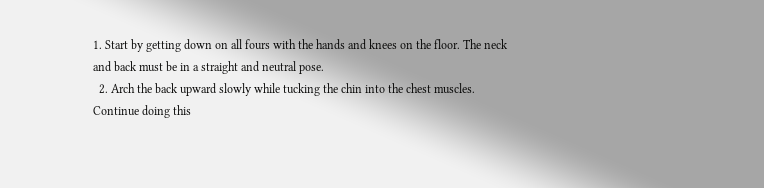1. Start by getting down on all fours with the hands and knees on the floor. The neck and back must be in a straight and neutral pose.
  2. Arch the back upward slowly while tucking the chin into the chest muscles. Continue doing this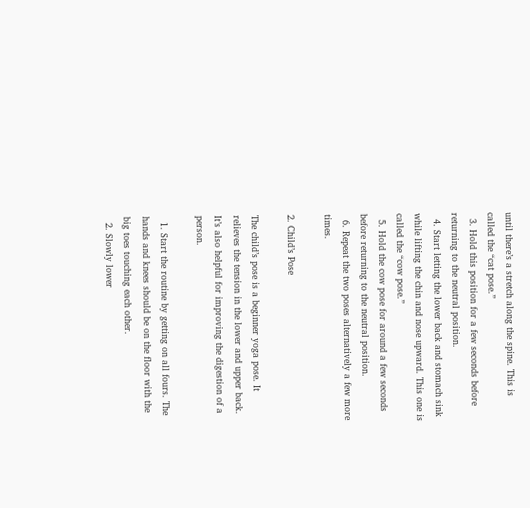until there’s a stretch along the spine. This is called the “cat pose.”
  3. Hold this position for a few seconds before returning to the neutral position.
  4. Start letting the lower back and stomach sink while lifting the chin and nose upward. This one is called the “cow pose.”
  5. Hold the cow pose for around a few seconds before returning to the neutral position.
  6. Repeat the two poses alternatively a few more times.

2. Child’s Pose

The child’s pose is a beginner yoga pose. It relieves the tension in the lower and upper back. It’s also helpful for improving the digestion of a person.

  1. Start the routine by getting on all fours. The hands and knees should be on the floor with the big toes touching each other.
  2. Slowly lower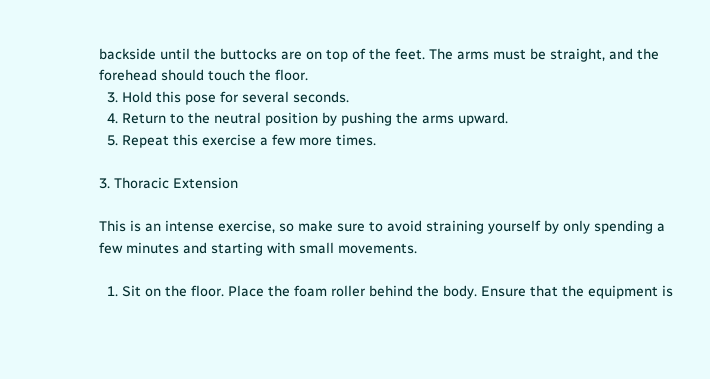backside until the buttocks are on top of the feet. The arms must be straight, and the forehead should touch the floor.
  3. Hold this pose for several seconds.
  4. Return to the neutral position by pushing the arms upward.
  5. Repeat this exercise a few more times.

3. Thoracic Extension

This is an intense exercise, so make sure to avoid straining yourself by only spending a few minutes and starting with small movements.

  1. Sit on the floor. Place the foam roller behind the body. Ensure that the equipment is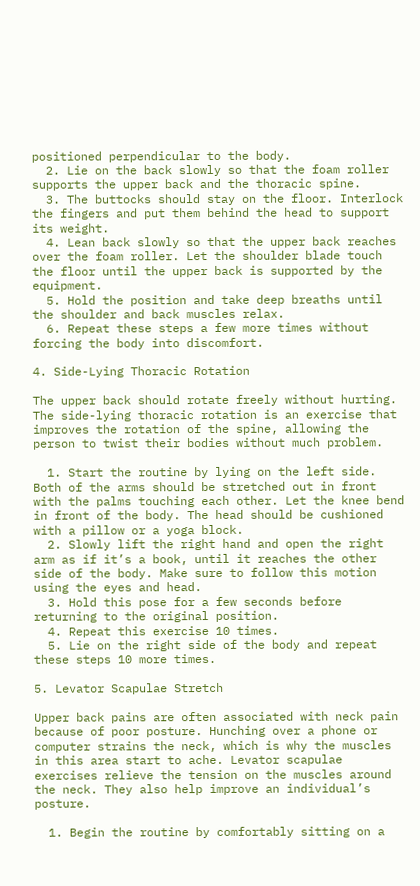positioned perpendicular to the body.
  2. Lie on the back slowly so that the foam roller supports the upper back and the thoracic spine.
  3. The buttocks should stay on the floor. Interlock the fingers and put them behind the head to support its weight.
  4. Lean back slowly so that the upper back reaches over the foam roller. Let the shoulder blade touch the floor until the upper back is supported by the equipment.
  5. Hold the position and take deep breaths until the shoulder and back muscles relax.
  6. Repeat these steps a few more times without forcing the body into discomfort.

4. Side-Lying Thoracic Rotation

The upper back should rotate freely without hurting. The side-lying thoracic rotation is an exercise that improves the rotation of the spine, allowing the person to twist their bodies without much problem.

  1. Start the routine by lying on the left side. Both of the arms should be stretched out in front with the palms touching each other. Let the knee bend in front of the body. The head should be cushioned with a pillow or a yoga block.
  2. Slowly lift the right hand and open the right arm as if it’s a book, until it reaches the other side of the body. Make sure to follow this motion using the eyes and head.
  3. Hold this pose for a few seconds before returning to the original position.
  4. Repeat this exercise 10 times.
  5. Lie on the right side of the body and repeat these steps 10 more times.

5. Levator Scapulae Stretch

Upper back pains are often associated with neck pain because of poor posture. Hunching over a phone or computer strains the neck, which is why the muscles in this area start to ache. Levator scapulae exercises relieve the tension on the muscles around the neck. They also help improve an individual’s posture.

  1. Begin the routine by comfortably sitting on a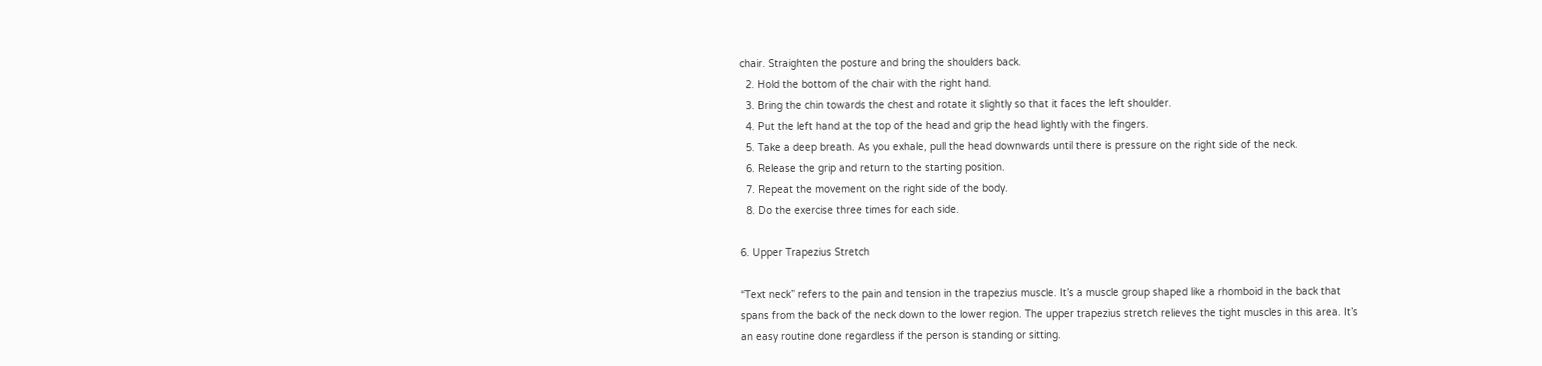chair. Straighten the posture and bring the shoulders back.
  2. Hold the bottom of the chair with the right hand.
  3. Bring the chin towards the chest and rotate it slightly so that it faces the left shoulder.
  4. Put the left hand at the top of the head and grip the head lightly with the fingers.
  5. Take a deep breath. As you exhale, pull the head downwards until there is pressure on the right side of the neck.
  6. Release the grip and return to the starting position.
  7. Repeat the movement on the right side of the body.
  8. Do the exercise three times for each side.

6. Upper Trapezius Stretch

“Text neck” refers to the pain and tension in the trapezius muscle. It’s a muscle group shaped like a rhomboid in the back that spans from the back of the neck down to the lower region. The upper trapezius stretch relieves the tight muscles in this area. It’s an easy routine done regardless if the person is standing or sitting.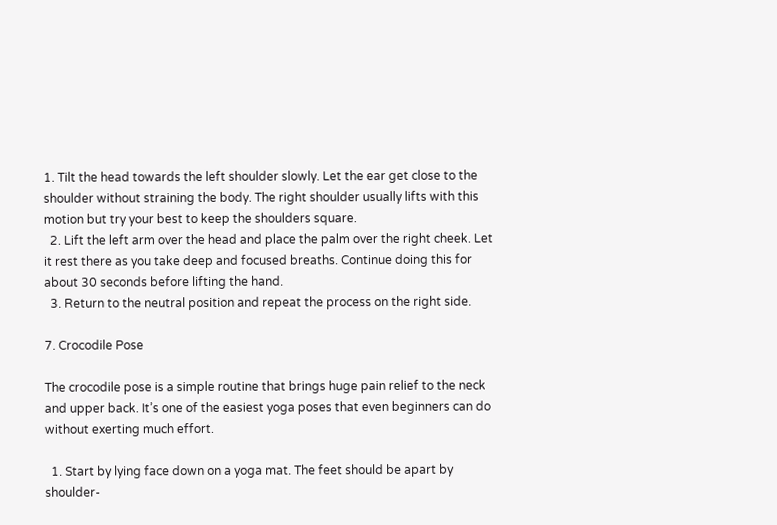1. Tilt the head towards the left shoulder slowly. Let the ear get close to the shoulder without straining the body. The right shoulder usually lifts with this motion but try your best to keep the shoulders square.
  2. Lift the left arm over the head and place the palm over the right cheek. Let it rest there as you take deep and focused breaths. Continue doing this for about 30 seconds before lifting the hand.
  3. Return to the neutral position and repeat the process on the right side.

7. Crocodile Pose

The crocodile pose is a simple routine that brings huge pain relief to the neck and upper back. It’s one of the easiest yoga poses that even beginners can do without exerting much effort.

  1. Start by lying face down on a yoga mat. The feet should be apart by shoulder-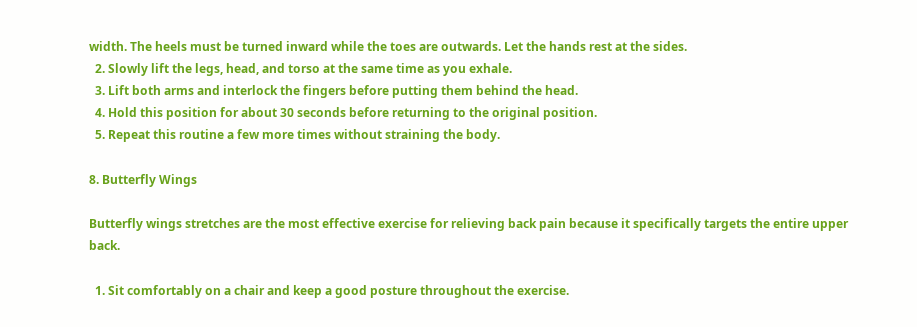width. The heels must be turned inward while the toes are outwards. Let the hands rest at the sides.
  2. Slowly lift the legs, head, and torso at the same time as you exhale.
  3. Lift both arms and interlock the fingers before putting them behind the head.
  4. Hold this position for about 30 seconds before returning to the original position.
  5. Repeat this routine a few more times without straining the body.

8. Butterfly Wings

Butterfly wings stretches are the most effective exercise for relieving back pain because it specifically targets the entire upper back.

  1. Sit comfortably on a chair and keep a good posture throughout the exercise.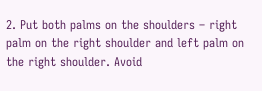2. Put both palms on the shoulders – right palm on the right shoulder and left palm on the right shoulder. Avoid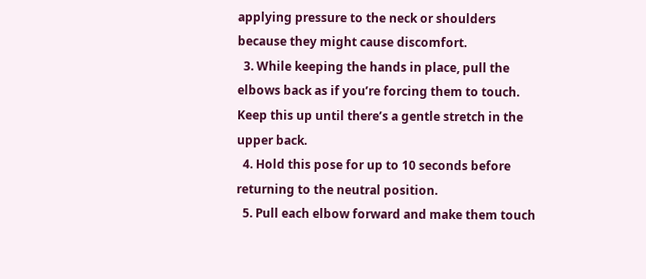applying pressure to the neck or shoulders because they might cause discomfort.
  3. While keeping the hands in place, pull the elbows back as if you’re forcing them to touch. Keep this up until there’s a gentle stretch in the upper back.
  4. Hold this pose for up to 10 seconds before returning to the neutral position.
  5. Pull each elbow forward and make them touch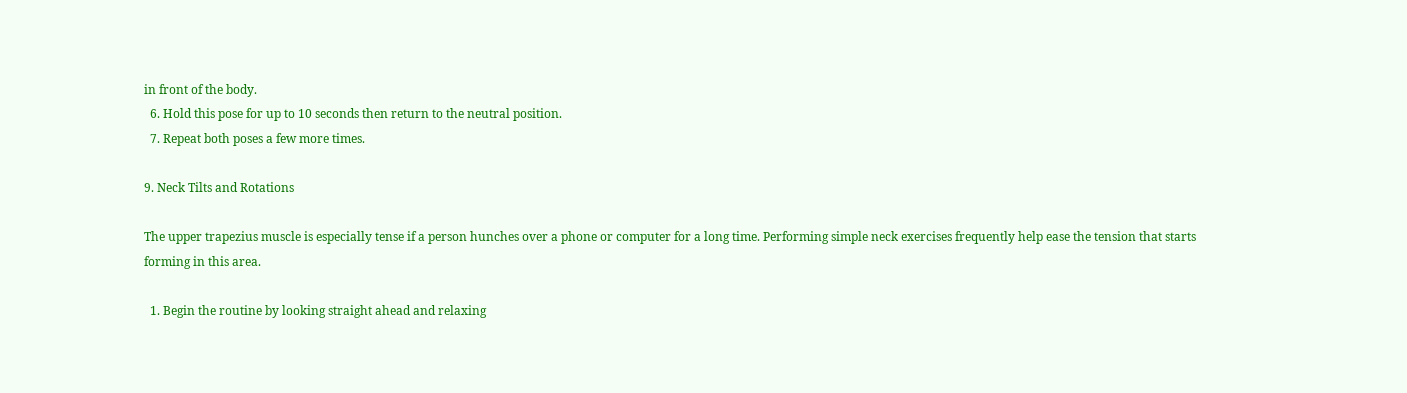in front of the body.
  6. Hold this pose for up to 10 seconds then return to the neutral position.
  7. Repeat both poses a few more times.

9. Neck Tilts and Rotations

The upper trapezius muscle is especially tense if a person hunches over a phone or computer for a long time. Performing simple neck exercises frequently help ease the tension that starts forming in this area.

  1. Begin the routine by looking straight ahead and relaxing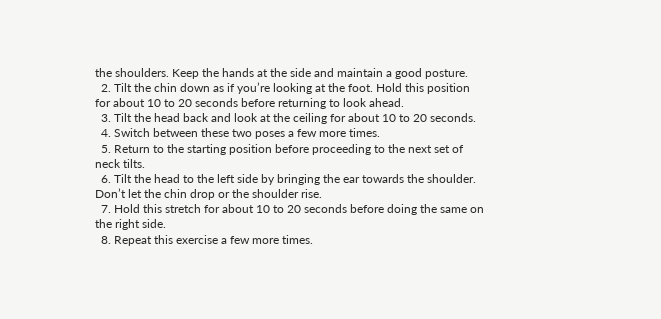the shoulders. Keep the hands at the side and maintain a good posture.
  2. Tilt the chin down as if you’re looking at the foot. Hold this position for about 10 to 20 seconds before returning to look ahead.
  3. Tilt the head back and look at the ceiling for about 10 to 20 seconds.
  4. Switch between these two poses a few more times.
  5. Return to the starting position before proceeding to the next set of neck tilts.
  6. Tilt the head to the left side by bringing the ear towards the shoulder. Don’t let the chin drop or the shoulder rise.
  7. Hold this stretch for about 10 to 20 seconds before doing the same on the right side.
  8. Repeat this exercise a few more times.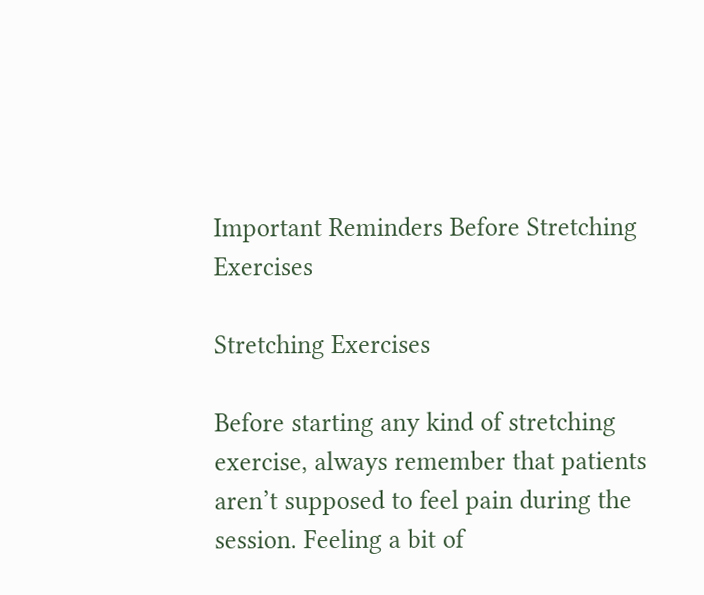Important Reminders Before Stretching Exercises

Stretching Exercises

Before starting any kind of stretching exercise, always remember that patients aren’t supposed to feel pain during the session. Feeling a bit of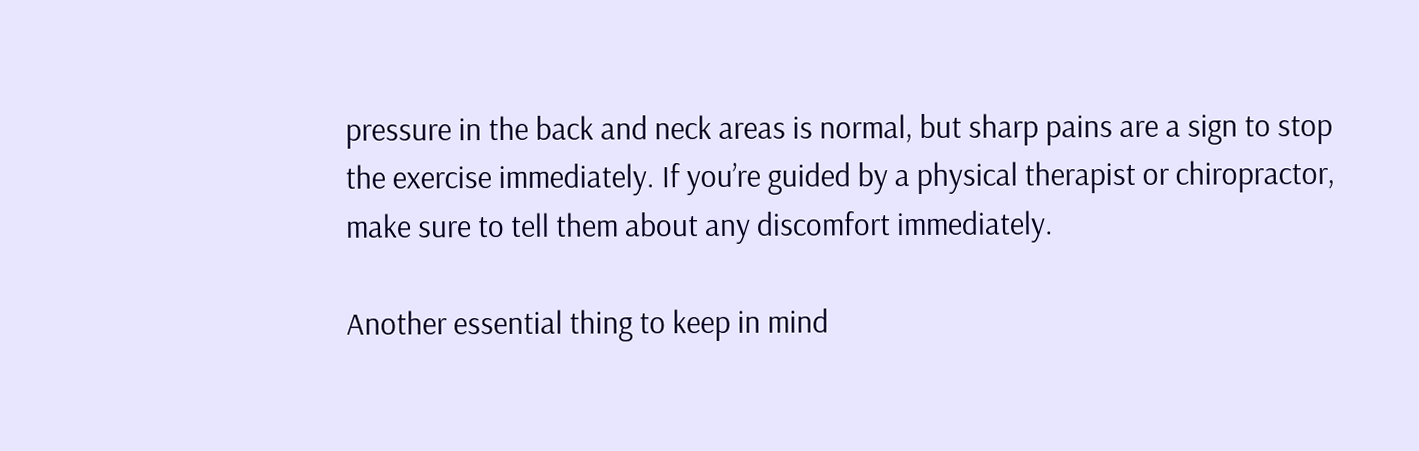pressure in the back and neck areas is normal, but sharp pains are a sign to stop the exercise immediately. If you’re guided by a physical therapist or chiropractor, make sure to tell them about any discomfort immediately.

Another essential thing to keep in mind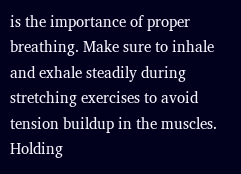is the importance of proper breathing. Make sure to inhale and exhale steadily during stretching exercises to avoid tension buildup in the muscles. Holding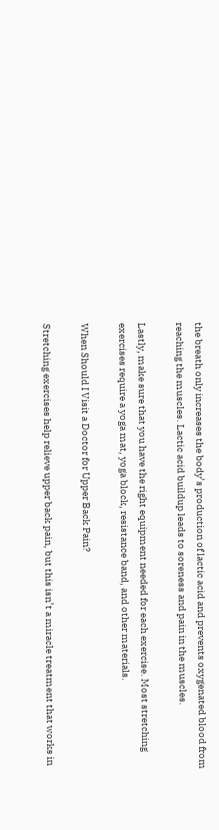the breath only increases the body’s production of lactic acid and prevents oxygenated blood from reaching the muscles. Lactic acid buildup leads to soreness and pain in the muscles.

Lastly, make sure that you have the right equipment needed for each exercise. Most stretching exercises require a yoga mat, yoga block, resistance band, and other materials.

When Should I Visit a Doctor for Upper Back Pain?

Stretching exercises help relieve upper back pain, but this isn’t a miracle treatment that works in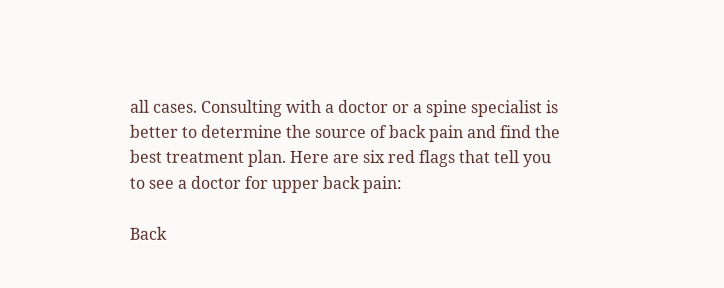all cases. Consulting with a doctor or a spine specialist is better to determine the source of back pain and find the best treatment plan. Here are six red flags that tell you to see a doctor for upper back pain:

Back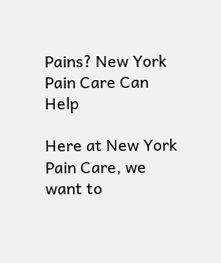Pains? New York Pain Care Can Help

Here at New York Pain Care, we want to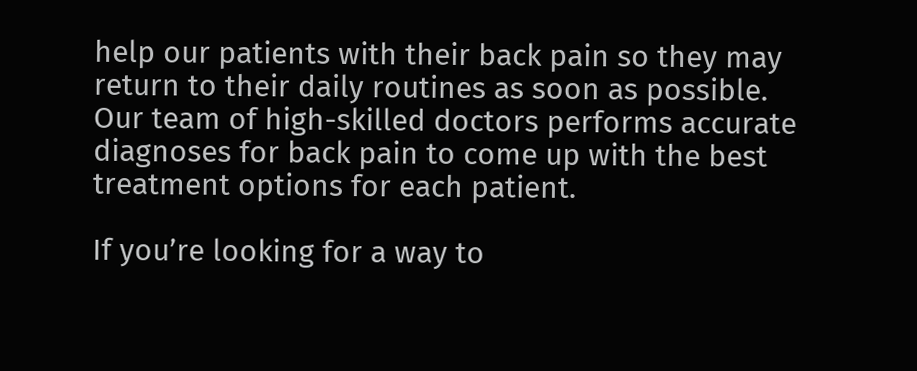help our patients with their back pain so they may return to their daily routines as soon as possible. Our team of high-skilled doctors performs accurate diagnoses for back pain to come up with the best treatment options for each patient.

If you’re looking for a way to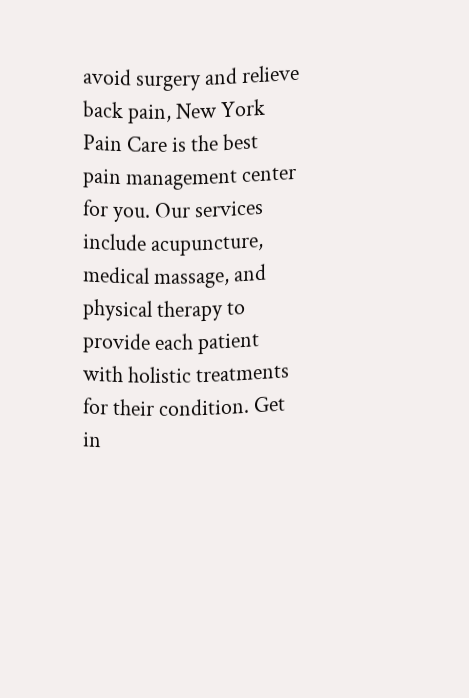avoid surgery and relieve back pain, New York Pain Care is the best pain management center for you. Our services include acupuncture, medical massage, and physical therapy to provide each patient with holistic treatments for their condition. Get in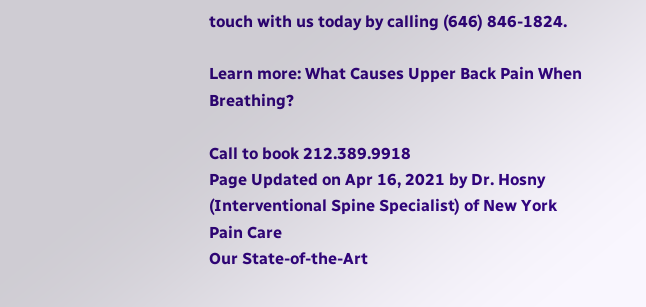touch with us today by calling (646) 846-1824.

Learn more: What Causes Upper Back Pain When Breathing?

Call to book 212.389.9918
Page Updated on Apr 16, 2021 by Dr. Hosny (Interventional Spine Specialist) of New York Pain Care
Our State-of-the-Art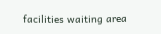facilities waiting area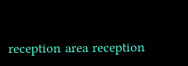reception area reception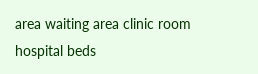area waiting area clinic room hospital beds